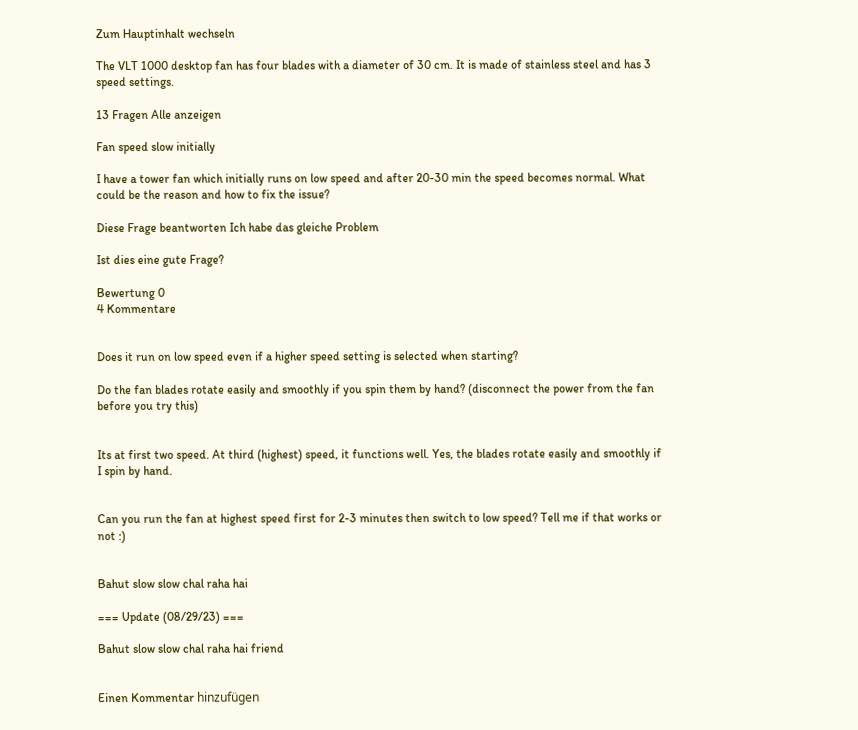Zum Hauptinhalt wechseln

The VLT 1000 desktop fan has four blades with a diameter of 30 cm. It is made of stainless steel and has 3 speed settings.

13 Fragen Alle anzeigen

Fan speed slow initially

I have a tower fan which initially runs on low speed and after 20-30 min the speed becomes normal. What could be the reason and how to fix the issue?

Diese Frage beantworten Ich habe das gleiche Problem

Ist dies eine gute Frage?

Bewertung 0
4 Kommentare


Does it run on low speed even if a higher speed setting is selected when starting?

Do the fan blades rotate easily and smoothly if you spin them by hand? (disconnect the power from the fan before you try this)


Its at first two speed. At third (highest) speed, it functions well. Yes, the blades rotate easily and smoothly if I spin by hand.


Can you run the fan at highest speed first for 2-3 minutes then switch to low speed? Tell me if that works or not :)


Bahut slow slow chal raha hai

=== Update (08/29/23) ===

Bahut slow slow chal raha hai friend


Einen Kommentar hinzufügen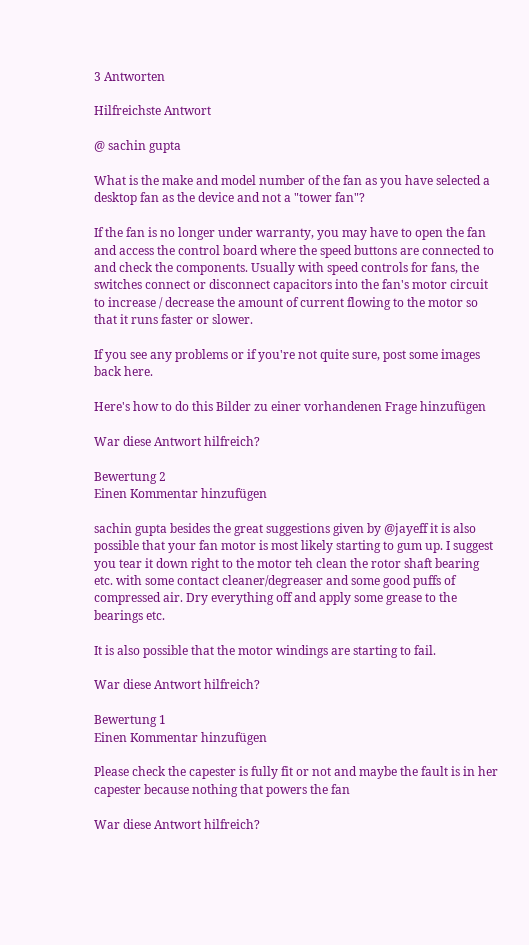3 Antworten

Hilfreichste Antwort

@ sachin gupta

What is the make and model number of the fan as you have selected a desktop fan as the device and not a "tower fan"?

If the fan is no longer under warranty, you may have to open the fan and access the control board where the speed buttons are connected to and check the components. Usually with speed controls for fans, the switches connect or disconnect capacitors into the fan's motor circuit to increase / decrease the amount of current flowing to the motor so that it runs faster or slower.

If you see any problems or if you're not quite sure, post some images back here.

Here's how to do this Bilder zu einer vorhandenen Frage hinzufügen

War diese Antwort hilfreich?

Bewertung 2
Einen Kommentar hinzufügen

sachin gupta besides the great suggestions given by @jayeff it is also possible that your fan motor is most likely starting to gum up. I suggest you tear it down right to the motor teh clean the rotor shaft bearing etc. with some contact cleaner/degreaser and some good puffs of compressed air. Dry everything off and apply some grease to the bearings etc.

It is also possible that the motor windings are starting to fail.

War diese Antwort hilfreich?

Bewertung 1
Einen Kommentar hinzufügen

Please check the capester is fully fit or not and maybe the fault is in her capester because nothing that powers the fan

War diese Antwort hilfreich?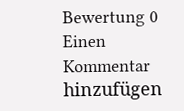Bewertung 0
Einen Kommentar hinzufügen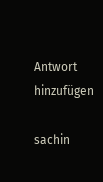Antwort hinzufügen

sachin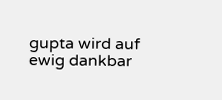gupta wird auf ewig dankbar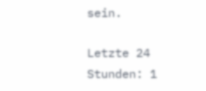sein.

Letzte 24 Stunden: 1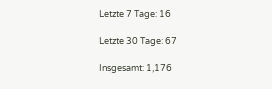Letzte 7 Tage: 16

Letzte 30 Tage: 67

Insgesamt: 1,176